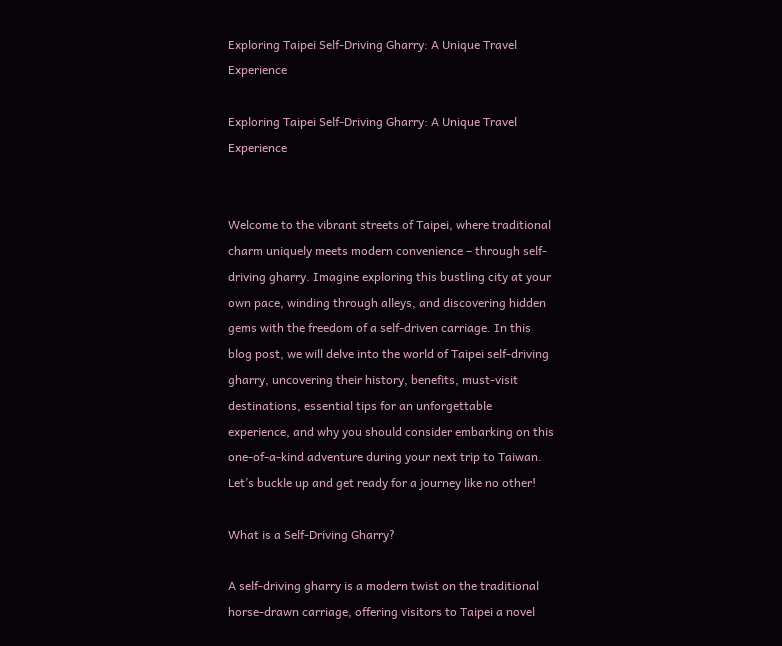Exploring Taipei Self-Driving Gharry: A Unique Travel Experience

Exploring Taipei Self-Driving Gharry: A Unique Travel Experience


Welcome to the vibrant streets of Taipei, where traditional charm uniquely meets modern convenience – through self-driving gharry. Imagine exploring this bustling city at your own pace, winding through alleys, and discovering hidden gems with the freedom of a self-driven carriage. In this blog post, we will delve into the world of Taipei self-driving gharry, uncovering their history, benefits, must-visit destinations, essential tips for an unforgettable experience, and why you should consider embarking on this one-of-a-kind adventure during your next trip to Taiwan. Let’s buckle up and get ready for a journey like no other!

What is a Self-Driving Gharry?

A self-driving gharry is a modern twist on the traditional horse-drawn carriage, offering visitors to Taipei a novel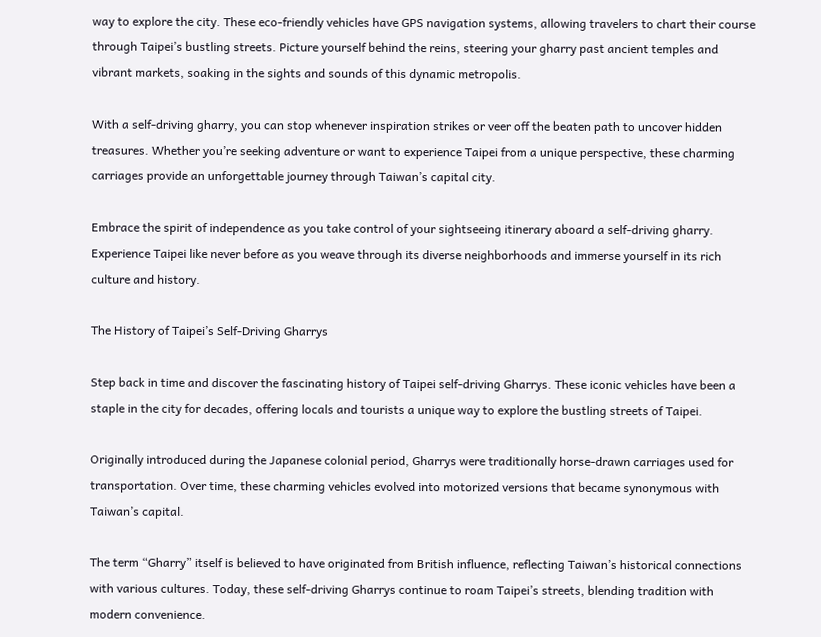way to explore the city. These eco-friendly vehicles have GPS navigation systems, allowing travelers to chart their course through Taipei’s bustling streets. Picture yourself behind the reins, steering your gharry past ancient temples and vibrant markets, soaking in the sights and sounds of this dynamic metropolis.

With a self-driving gharry, you can stop whenever inspiration strikes or veer off the beaten path to uncover hidden treasures. Whether you’re seeking adventure or want to experience Taipei from a unique perspective, these charming carriages provide an unforgettable journey through Taiwan’s capital city.

Embrace the spirit of independence as you take control of your sightseeing itinerary aboard a self-driving gharry. Experience Taipei like never before as you weave through its diverse neighborhoods and immerse yourself in its rich culture and history.

The History of Taipei’s Self-Driving Gharrys

Step back in time and discover the fascinating history of Taipei self-driving Gharrys. These iconic vehicles have been a staple in the city for decades, offering locals and tourists a unique way to explore the bustling streets of Taipei.

Originally introduced during the Japanese colonial period, Gharrys were traditionally horse-drawn carriages used for transportation. Over time, these charming vehicles evolved into motorized versions that became synonymous with Taiwan’s capital.

The term “Gharry” itself is believed to have originated from British influence, reflecting Taiwan’s historical connections with various cultures. Today, these self-driving Gharrys continue to roam Taipei’s streets, blending tradition with modern convenience.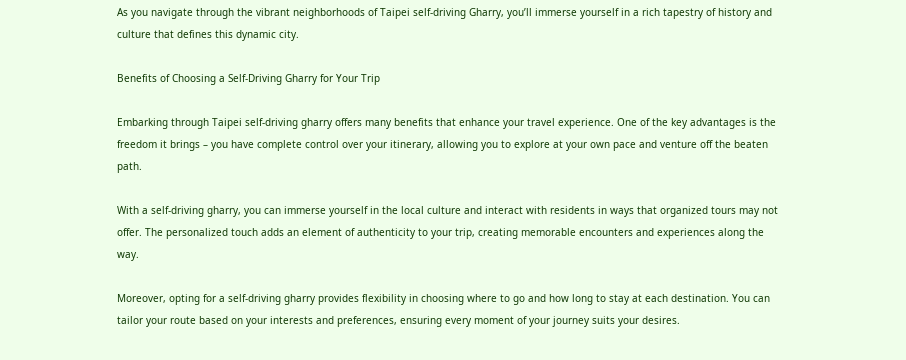As you navigate through the vibrant neighborhoods of Taipei self-driving Gharry, you’ll immerse yourself in a rich tapestry of history and culture that defines this dynamic city.

Benefits of Choosing a Self-Driving Gharry for Your Trip

Embarking through Taipei self-driving gharry offers many benefits that enhance your travel experience. One of the key advantages is the freedom it brings – you have complete control over your itinerary, allowing you to explore at your own pace and venture off the beaten path.

With a self-driving gharry, you can immerse yourself in the local culture and interact with residents in ways that organized tours may not offer. The personalized touch adds an element of authenticity to your trip, creating memorable encounters and experiences along the way.

Moreover, opting for a self-driving gharry provides flexibility in choosing where to go and how long to stay at each destination. You can tailor your route based on your interests and preferences, ensuring every moment of your journey suits your desires.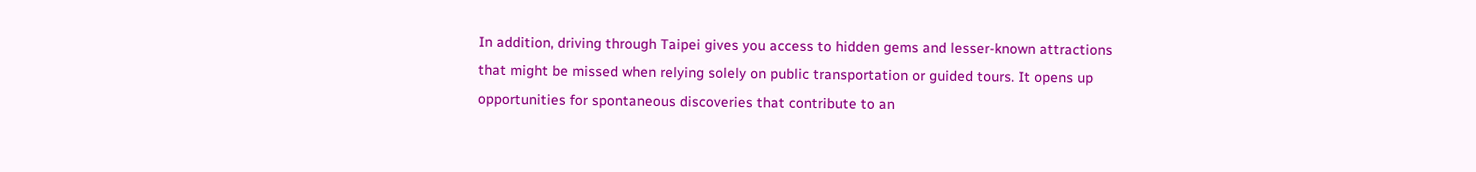In addition, driving through Taipei gives you access to hidden gems and lesser-known attractions that might be missed when relying solely on public transportation or guided tours. It opens up opportunities for spontaneous discoveries that contribute to an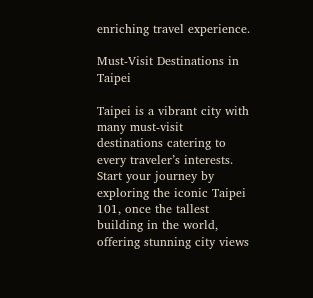enriching travel experience.

Must-Visit Destinations in Taipei

Taipei is a vibrant city with many must-visit destinations catering to every traveler’s interests. Start your journey by exploring the iconic Taipei 101, once the tallest building in the world, offering stunning city views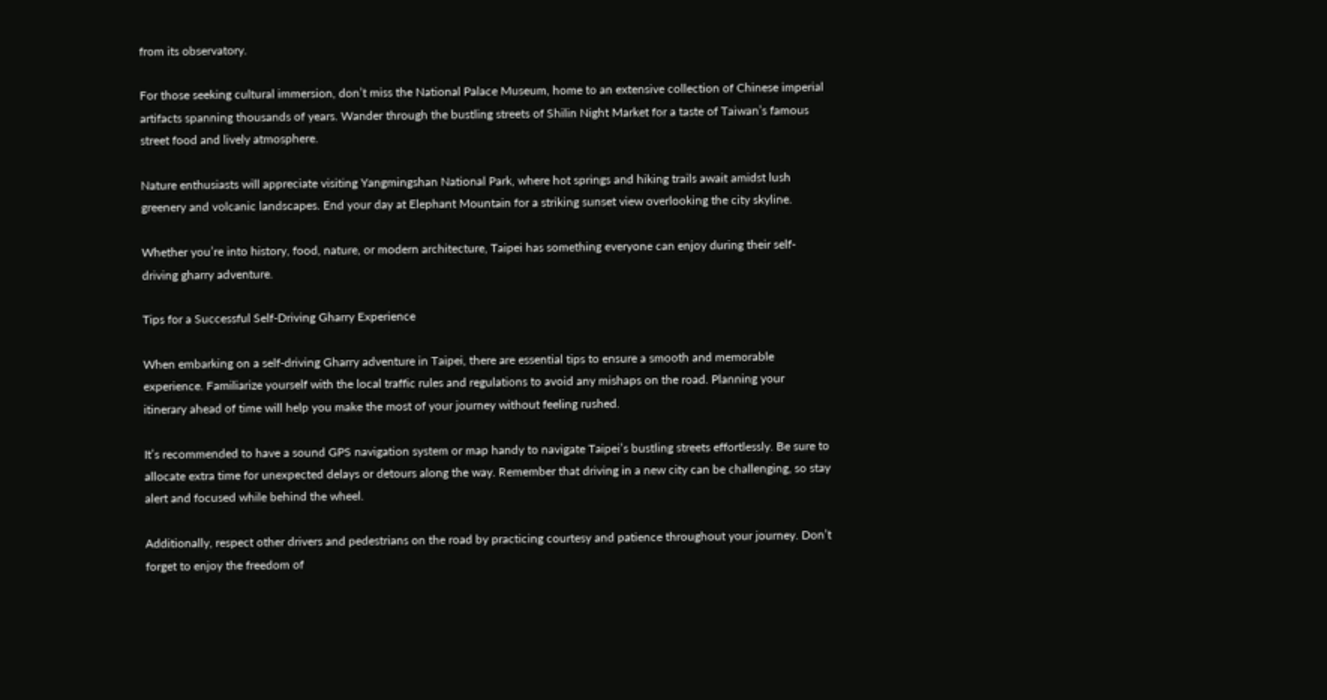from its observatory.

For those seeking cultural immersion, don’t miss the National Palace Museum, home to an extensive collection of Chinese imperial artifacts spanning thousands of years. Wander through the bustling streets of Shilin Night Market for a taste of Taiwan’s famous street food and lively atmosphere.

Nature enthusiasts will appreciate visiting Yangmingshan National Park, where hot springs and hiking trails await amidst lush greenery and volcanic landscapes. End your day at Elephant Mountain for a striking sunset view overlooking the city skyline.

Whether you’re into history, food, nature, or modern architecture, Taipei has something everyone can enjoy during their self-driving gharry adventure.

Tips for a Successful Self-Driving Gharry Experience

When embarking on a self-driving Gharry adventure in Taipei, there are essential tips to ensure a smooth and memorable experience. Familiarize yourself with the local traffic rules and regulations to avoid any mishaps on the road. Planning your itinerary ahead of time will help you make the most of your journey without feeling rushed.

It’s recommended to have a sound GPS navigation system or map handy to navigate Taipei’s bustling streets effortlessly. Be sure to allocate extra time for unexpected delays or detours along the way. Remember that driving in a new city can be challenging, so stay alert and focused while behind the wheel.

Additionally, respect other drivers and pedestrians on the road by practicing courtesy and patience throughout your journey. Don’t forget to enjoy the freedom of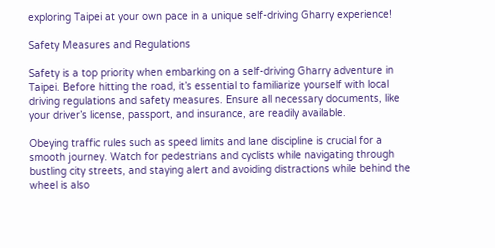exploring Taipei at your own pace in a unique self-driving Gharry experience!

Safety Measures and Regulations

Safety is a top priority when embarking on a self-driving Gharry adventure in Taipei. Before hitting the road, it’s essential to familiarize yourself with local driving regulations and safety measures. Ensure all necessary documents, like your driver’s license, passport, and insurance, are readily available.

Obeying traffic rules such as speed limits and lane discipline is crucial for a smooth journey. Watch for pedestrians and cyclists while navigating through bustling city streets, and staying alert and avoiding distractions while behind the wheel is also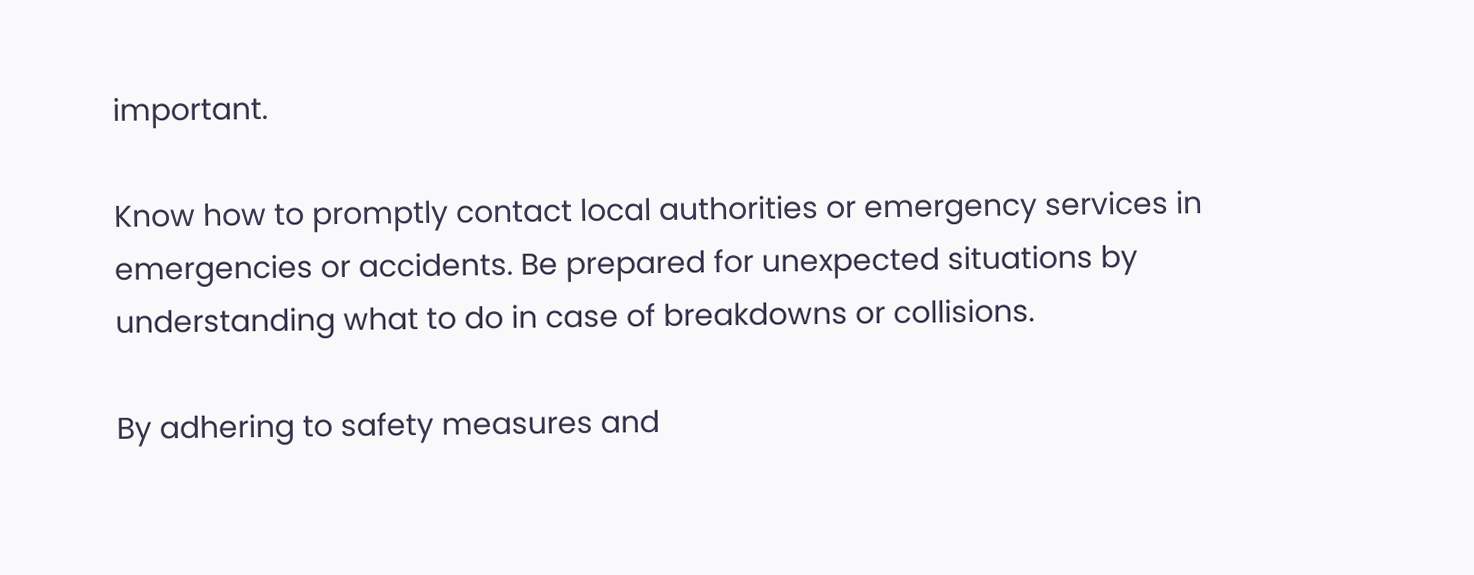important.

Know how to promptly contact local authorities or emergency services in emergencies or accidents. Be prepared for unexpected situations by understanding what to do in case of breakdowns or collisions.

By adhering to safety measures and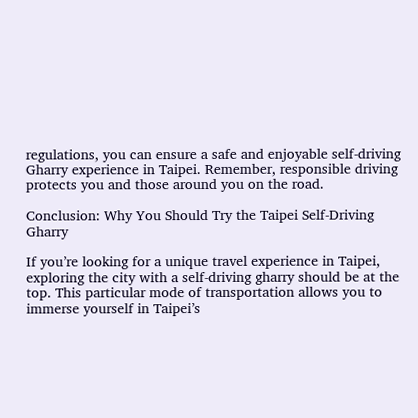regulations, you can ensure a safe and enjoyable self-driving Gharry experience in Taipei. Remember, responsible driving protects you and those around you on the road.

Conclusion: Why You Should Try the Taipei Self-Driving Gharry

If you’re looking for a unique travel experience in Taipei, exploring the city with a self-driving gharry should be at the top. This particular mode of transportation allows you to immerse yourself in Taipei’s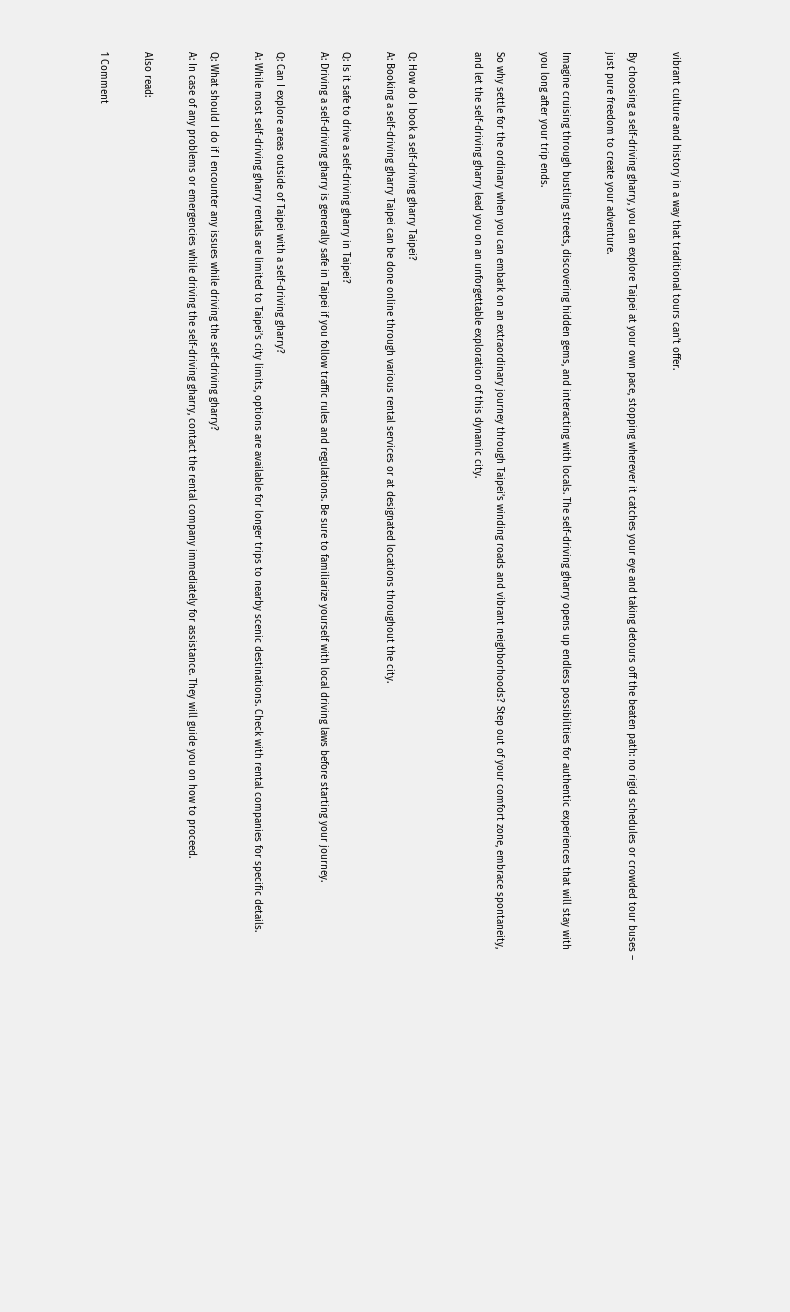vibrant culture and history in a way that traditional tours can’t offer.

By choosing a self-driving gharry, you can explore Taipei at your own pace, stopping wherever it catches your eye and taking detours off the beaten path: no rigid schedules or crowded tour buses – just pure freedom to create your adventure.

Imagine cruising through bustling streets, discovering hidden gems, and interacting with locals. The self-driving gharry opens up endless possibilities for authentic experiences that will stay with you long after your trip ends.

So why settle for the ordinary when you can embark on an extraordinary journey through Taipei’s winding roads and vibrant neighborhoods? Step out of your comfort zone, embrace spontaneity, and let the self-driving gharry lead you on an unforgettable exploration of this dynamic city.


Q: How do I book a self-driving gharry Taipei?
A: Booking a self-driving gharry Taipei can be done online through various rental services or at designated locations throughout the city.

Q: Is it safe to drive a self-driving gharry in Taipei?
A: Driving a self-driving gharry is generally safe in Taipei if you follow traffic rules and regulations. Be sure to familiarize yourself with local driving laws before starting your journey.

Q: Can I explore areas outside of Taipei with a self-driving gharry?
A: While most self-driving gharry rentals are limited to Taipei’s city limits, options are available for longer trips to nearby scenic destinations. Check with rental companies for specific details.

Q: What should I do if I encounter any issues while driving the self-driving gharry?
A: In case of any problems or emergencies while driving the self-driving gharry, contact the rental company immediately for assistance. They will guide you on how to proceed.

Also read:

1 Comment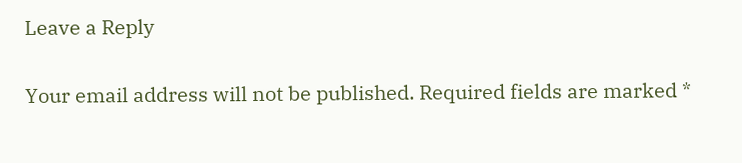Leave a Reply

Your email address will not be published. Required fields are marked *